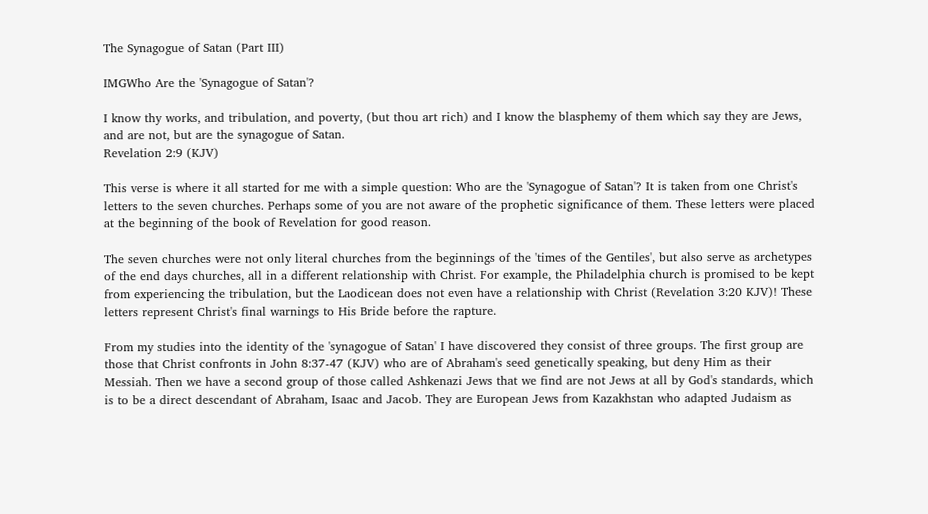The Synagogue of Satan (Part III)

IMGWho Are the 'Synagogue of Satan'?

I know thy works, and tribulation, and poverty, (but thou art rich) and I know the blasphemy of them which say they are Jews, and are not, but are the synagogue of Satan.
Revelation 2:9 (KJV)

This verse is where it all started for me with a simple question: Who are the 'Synagogue of Satan'? It is taken from one Christ's letters to the seven churches. Perhaps some of you are not aware of the prophetic significance of them. These letters were placed at the beginning of the book of Revelation for good reason.

The seven churches were not only literal churches from the beginnings of the 'times of the Gentiles', but also serve as archetypes of the end days churches, all in a different relationship with Christ. For example, the Philadelphia church is promised to be kept from experiencing the tribulation, but the Laodicean does not even have a relationship with Christ (Revelation 3:20 KJV)! These letters represent Christ's final warnings to His Bride before the rapture.

From my studies into the identity of the 'synagogue of Satan' I have discovered they consist of three groups. The first group are those that Christ confronts in John 8:37-47 (KJV) who are of Abraham's seed genetically speaking, but deny Him as their Messiah. Then we have a second group of those called Ashkenazi Jews that we find are not Jews at all by God's standards, which is to be a direct descendant of Abraham, Isaac and Jacob. They are European Jews from Kazakhstan who adapted Judaism as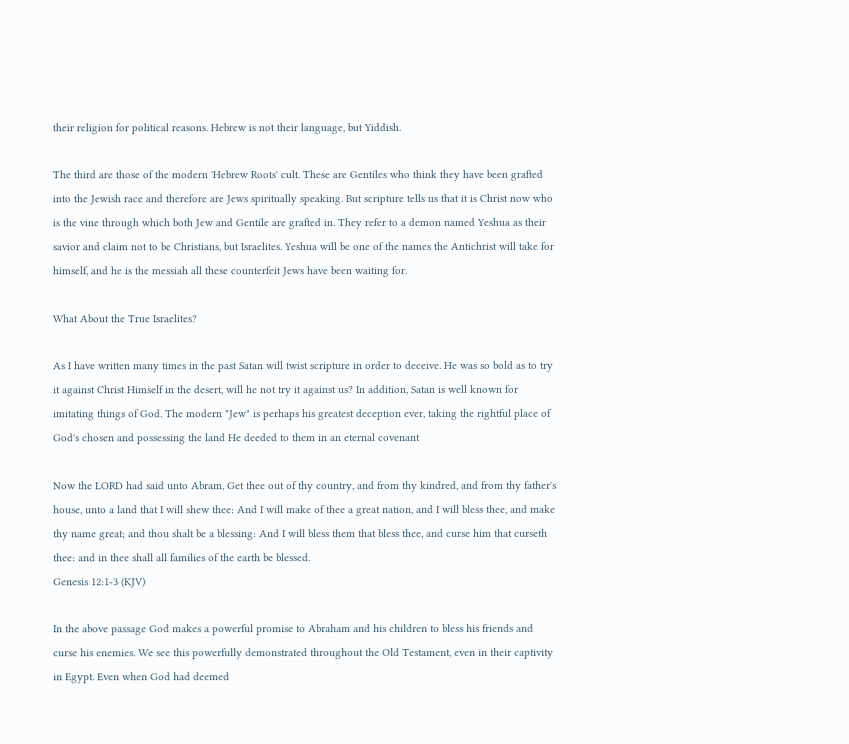their religion for political reasons. Hebrew is not their language, but Yiddish.

The third are those of the modern 'Hebrew Roots' cult. These are Gentiles who think they have been grafted into the Jewish race and therefore are Jews spiritually speaking. But scripture tells us that it is Christ now who is the vine through which both Jew and Gentile are grafted in. They refer to a demon named Yeshua as their savior and claim not to be Christians, but Israelites. Yeshua will be one of the names the Antichrist will take for himself, and he is the messiah all these counterfeit Jews have been waiting for.

What About the True Israelites?

As I have written many times in the past Satan will twist scripture in order to deceive. He was so bold as to try it against Christ Himself in the desert, will he not try it against us? In addition, Satan is well known for imitating things of God. The modern "Jew" is perhaps his greatest deception ever, taking the rightful place of God's chosen and possessing the land He deeded to them in an eternal covenant

Now the LORD had said unto Abram, Get thee out of thy country, and from thy kindred, and from thy father's house, unto a land that I will shew thee: And I will make of thee a great nation, and I will bless thee, and make thy name great; and thou shalt be a blessing: And I will bless them that bless thee, and curse him that curseth thee: and in thee shall all families of the earth be blessed.
Genesis 12:1-3 (KJV)

In the above passage God makes a powerful promise to Abraham and his children to bless his friends and curse his enemies. We see this powerfully demonstrated throughout the Old Testament, even in their captivity in Egypt. Even when God had deemed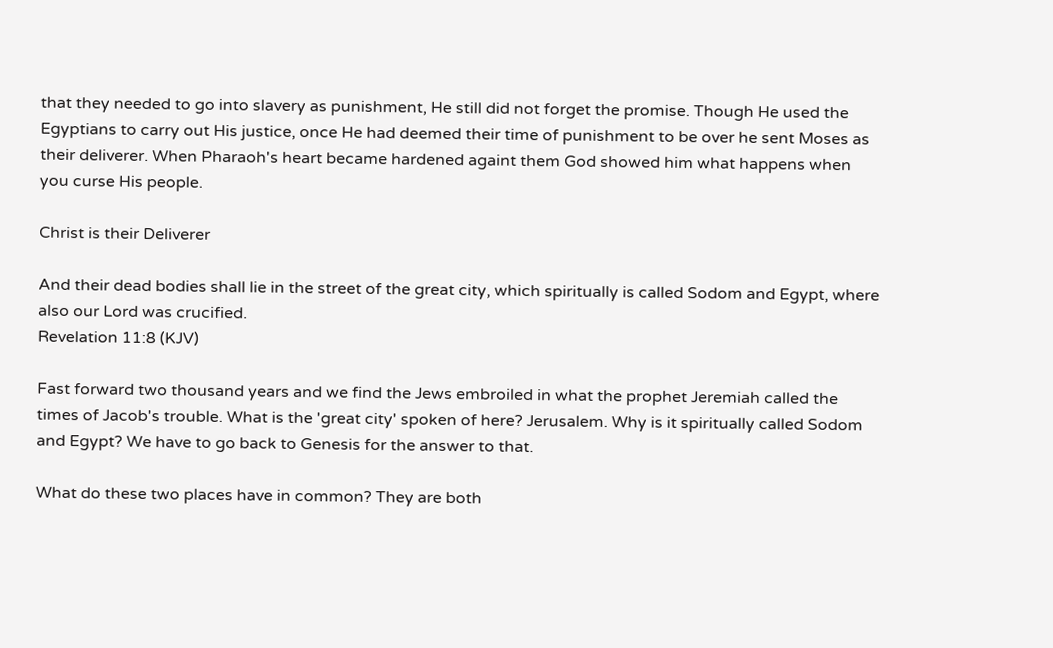that they needed to go into slavery as punishment, He still did not forget the promise. Though He used the Egyptians to carry out His justice, once He had deemed their time of punishment to be over he sent Moses as their deliverer. When Pharaoh's heart became hardened againt them God showed him what happens when you curse His people.

Christ is their Deliverer

And their dead bodies shall lie in the street of the great city, which spiritually is called Sodom and Egypt, where also our Lord was crucified.
Revelation 11:8 (KJV)

Fast forward two thousand years and we find the Jews embroiled in what the prophet Jeremiah called the times of Jacob's trouble. What is the 'great city' spoken of here? Jerusalem. Why is it spiritually called Sodom and Egypt? We have to go back to Genesis for the answer to that.

What do these two places have in common? They are both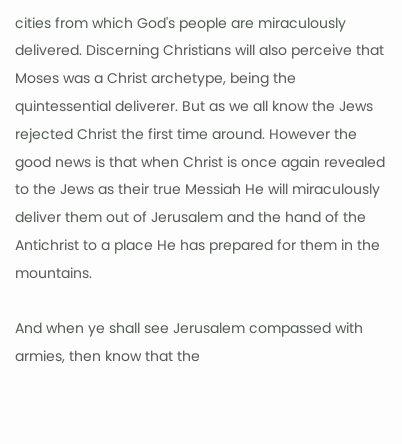cities from which God's people are miraculously delivered. Discerning Christians will also perceive that Moses was a Christ archetype, being the quintessential deliverer. But as we all know the Jews rejected Christ the first time around. However the good news is that when Christ is once again revealed to the Jews as their true Messiah He will miraculously deliver them out of Jerusalem and the hand of the Antichrist to a place He has prepared for them in the mountains.

And when ye shall see Jerusalem compassed with armies, then know that the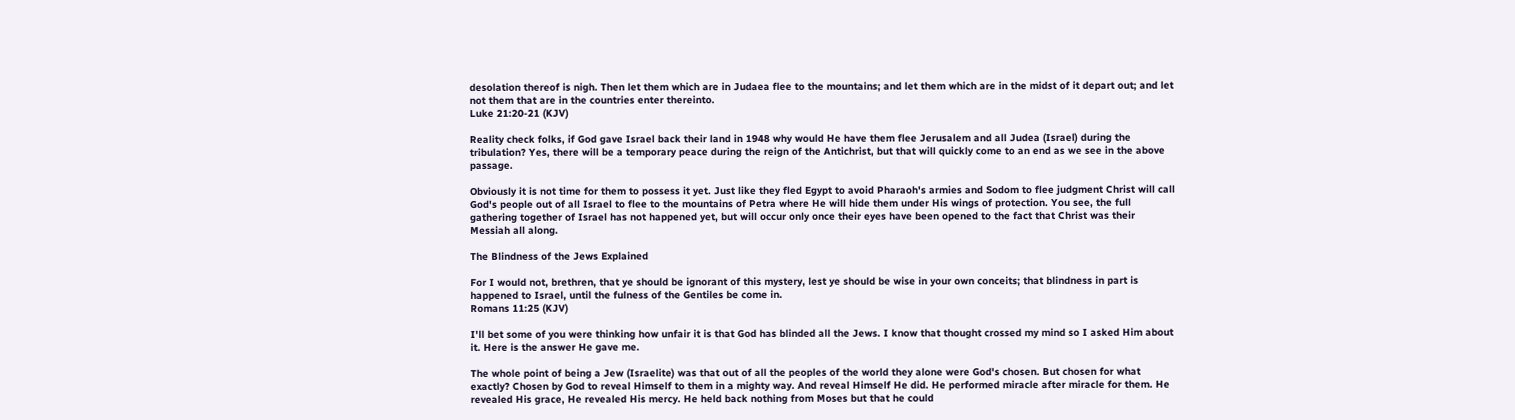desolation thereof is nigh. Then let them which are in Judaea flee to the mountains; and let them which are in the midst of it depart out; and let not them that are in the countries enter thereinto.
Luke 21:20-21 (KJV)

Reality check folks, if God gave Israel back their land in 1948 why would He have them flee Jerusalem and all Judea (Israel) during the tribulation? Yes, there will be a temporary peace during the reign of the Antichrist, but that will quickly come to an end as we see in the above passage.

Obviously it is not time for them to possess it yet. Just like they fled Egypt to avoid Pharaoh's armies and Sodom to flee judgment Christ will call God's people out of all Israel to flee to the mountains of Petra where He will hide them under His wings of protection. You see, the full gathering together of Israel has not happened yet, but will occur only once their eyes have been opened to the fact that Christ was their Messiah all along.

The Blindness of the Jews Explained

For I would not, brethren, that ye should be ignorant of this mystery, lest ye should be wise in your own conceits; that blindness in part is happened to Israel, until the fulness of the Gentiles be come in.
Romans 11:25 (KJV)

I'll bet some of you were thinking how unfair it is that God has blinded all the Jews. I know that thought crossed my mind so I asked Him about it. Here is the answer He gave me.

The whole point of being a Jew (Israelite) was that out of all the peoples of the world they alone were God's chosen. But chosen for what exactly? Chosen by God to reveal Himself to them in a mighty way. And reveal Himself He did. He performed miracle after miracle for them. He revealed His grace, He revealed His mercy. He held back nothing from Moses but that he could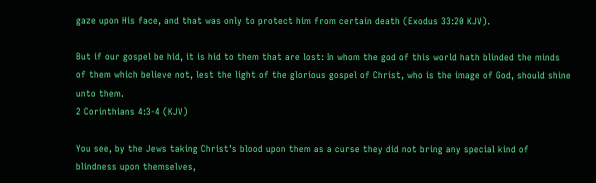gaze upon His face, and that was only to protect him from certain death (Exodus 33:20 KJV).

But if our gospel be hid, it is hid to them that are lost: In whom the god of this world hath blinded the minds of them which believe not, lest the light of the glorious gospel of Christ, who is the image of God, should shine unto them.
2 Corinthians 4:3-4 (KJV)

You see, by the Jews taking Christ's blood upon them as a curse they did not bring any special kind of blindness upon themselves,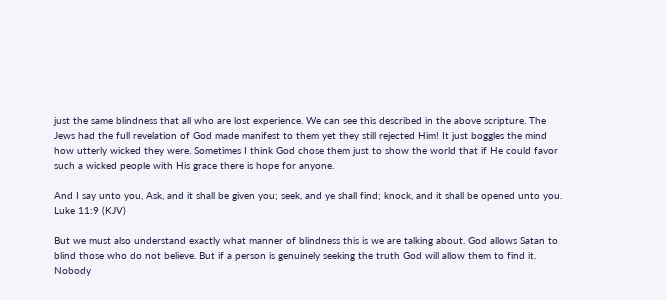just the same blindness that all who are lost experience. We can see this described in the above scripture. The Jews had the full revelation of God made manifest to them yet they still rejected Him! It just boggles the mind how utterly wicked they were. Sometimes I think God chose them just to show the world that if He could favor such a wicked people with His grace there is hope for anyone.

And I say unto you, Ask, and it shall be given you; seek, and ye shall find; knock, and it shall be opened unto you.
Luke 11:9 (KJV)

But we must also understand exactly what manner of blindness this is we are talking about. God allows Satan to blind those who do not believe. But if a person is genuinely seeking the truth God will allow them to find it. Nobody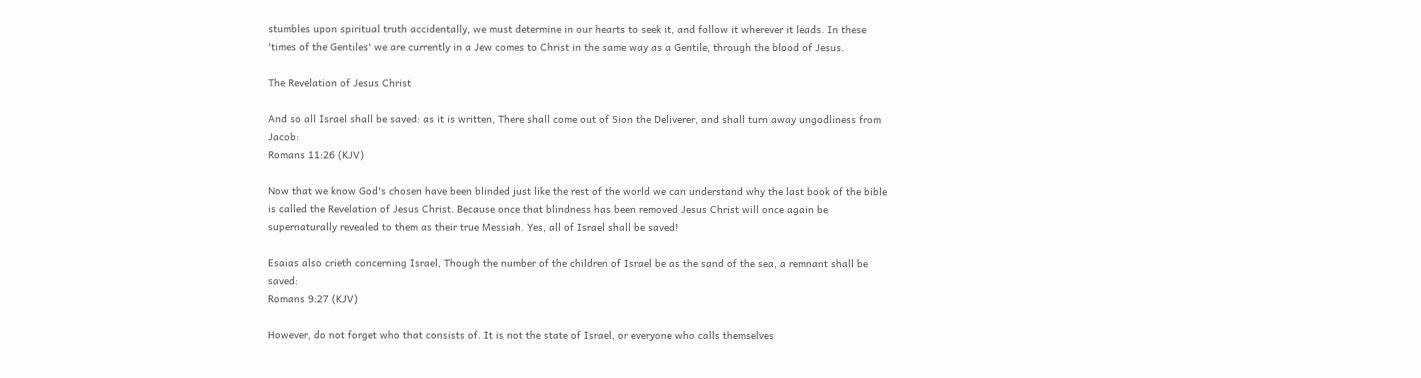stumbles upon spiritual truth accidentally, we must determine in our hearts to seek it, and follow it wherever it leads. In these 'times of the Gentiles' we are currently in a Jew comes to Christ in the same way as a Gentile, through the blood of Jesus.

The Revelation of Jesus Christ

And so all Israel shall be saved: as it is written, There shall come out of Sion the Deliverer, and shall turn away ungodliness from Jacob:
Romans 11:26 (KJV)

Now that we know God's chosen have been blinded just like the rest of the world we can understand why the last book of the bible is called the Revelation of Jesus Christ. Because once that blindness has been removed Jesus Christ will once again be supernaturally revealed to them as their true Messiah. Yes, all of Israel shall be saved!

Esaias also crieth concerning Israel, Though the number of the children of Israel be as the sand of the sea, a remnant shall be saved:
Romans 9:27 (KJV)

However, do not forget who that consists of. It is not the state of Israel, or everyone who calls themselves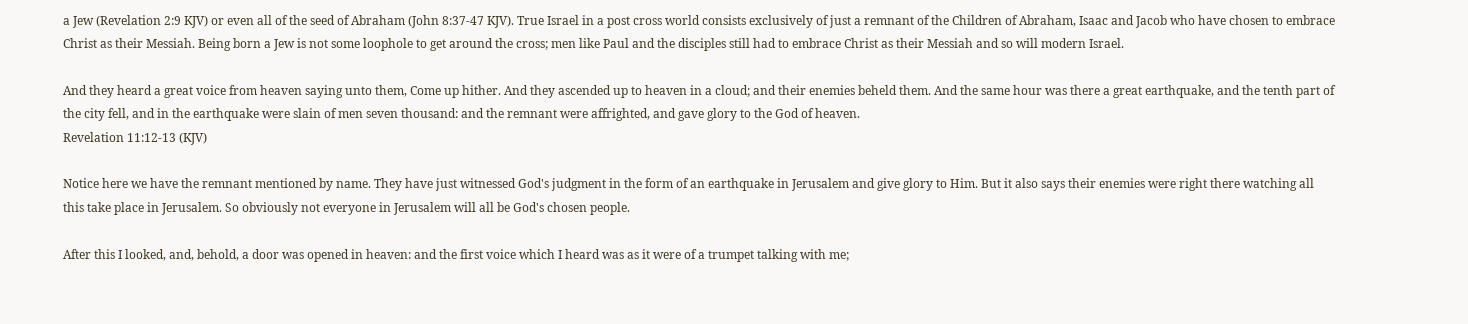a Jew (Revelation 2:9 KJV) or even all of the seed of Abraham (John 8:37-47 KJV). True Israel in a post cross world consists exclusively of just a remnant of the Children of Abraham, Isaac and Jacob who have chosen to embrace Christ as their Messiah. Being born a Jew is not some loophole to get around the cross; men like Paul and the disciples still had to embrace Christ as their Messiah and so will modern Israel.

And they heard a great voice from heaven saying unto them, Come up hither. And they ascended up to heaven in a cloud; and their enemies beheld them. And the same hour was there a great earthquake, and the tenth part of the city fell, and in the earthquake were slain of men seven thousand: and the remnant were affrighted, and gave glory to the God of heaven.
Revelation 11:12-13 (KJV)

Notice here we have the remnant mentioned by name. They have just witnessed God's judgment in the form of an earthquake in Jerusalem and give glory to Him. But it also says their enemies were right there watching all this take place in Jerusalem. So obviously not everyone in Jerusalem will all be God's chosen people.

After this I looked, and, behold, a door was opened in heaven: and the first voice which I heard was as it were of a trumpet talking with me;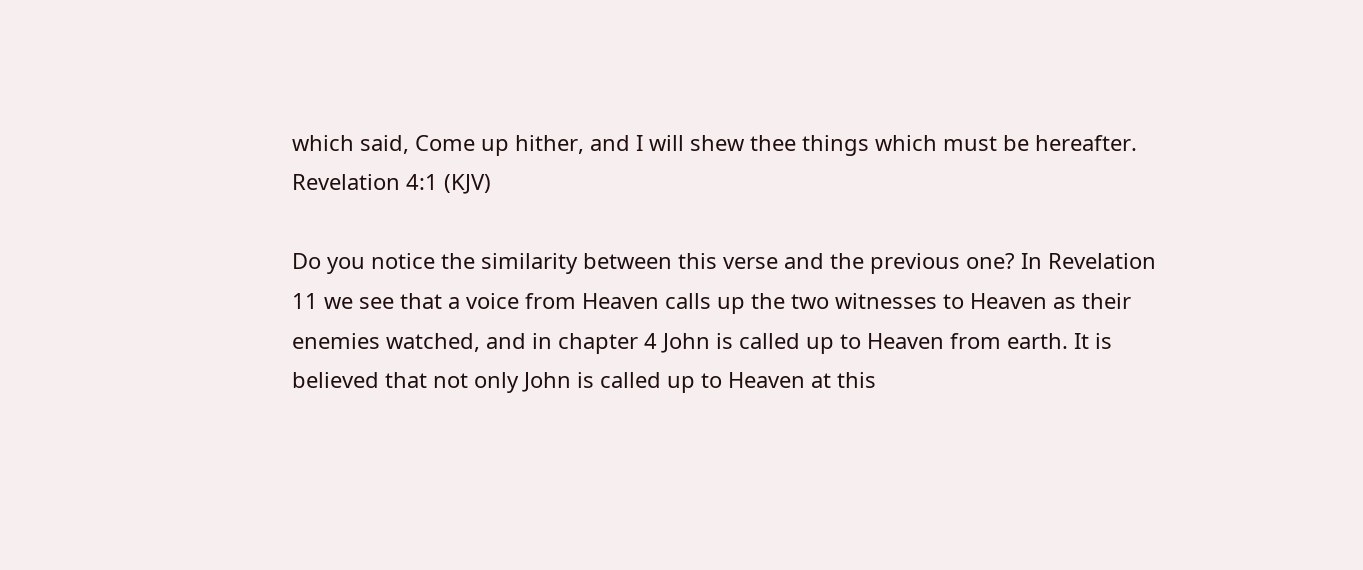which said, Come up hither, and I will shew thee things which must be hereafter.
Revelation 4:1 (KJV)

Do you notice the similarity between this verse and the previous one? In Revelation 11 we see that a voice from Heaven calls up the two witnesses to Heaven as their enemies watched, and in chapter 4 John is called up to Heaven from earth. It is believed that not only John is called up to Heaven at this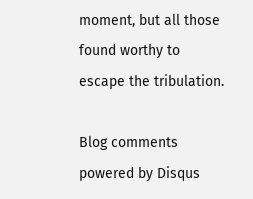moment, but all those found worthy to escape the tribulation.

Blog comments powered by Disqus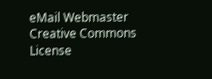eMail Webmaster Creative Commons License